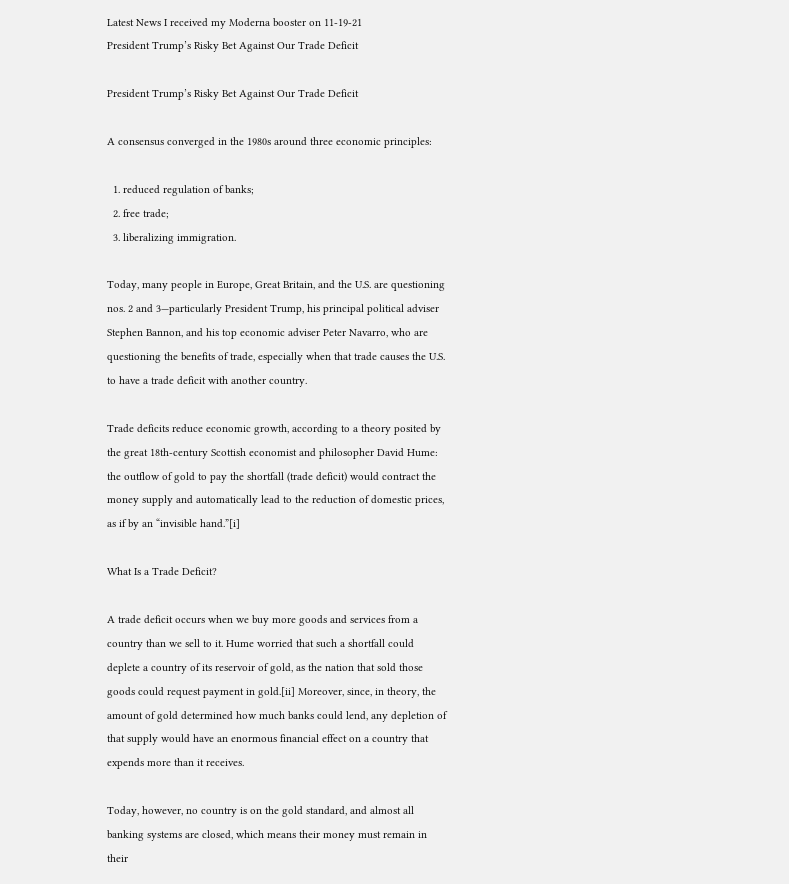Latest News I received my Moderna booster on 11-19-21
President Trump’s Risky Bet Against Our Trade Deficit

President Trump’s Risky Bet Against Our Trade Deficit

A consensus converged in the 1980s around three economic principles:

  1. reduced regulation of banks;
  2. free trade;
  3. liberalizing immigration.

Today, many people in Europe, Great Britain, and the U.S. are questioning nos. 2 and 3—particularly President Trump, his principal political adviser Stephen Bannon, and his top economic adviser Peter Navarro, who are questioning the benefits of trade, especially when that trade causes the U.S. to have a trade deficit with another country.

Trade deficits reduce economic growth, according to a theory posited by the great 18th-century Scottish economist and philosopher David Hume: the outflow of gold to pay the shortfall (trade deficit) would contract the money supply and automatically lead to the reduction of domestic prices, as if by an “invisible hand.”[i]

What Is a Trade Deficit?

A trade deficit occurs when we buy more goods and services from a country than we sell to it. Hume worried that such a shortfall could deplete a country of its reservoir of gold, as the nation that sold those goods could request payment in gold.[ii] Moreover, since, in theory, the amount of gold determined how much banks could lend, any depletion of that supply would have an enormous financial effect on a country that expends more than it receives.

Today, however, no country is on the gold standard, and almost all banking systems are closed, which means their money must remain in their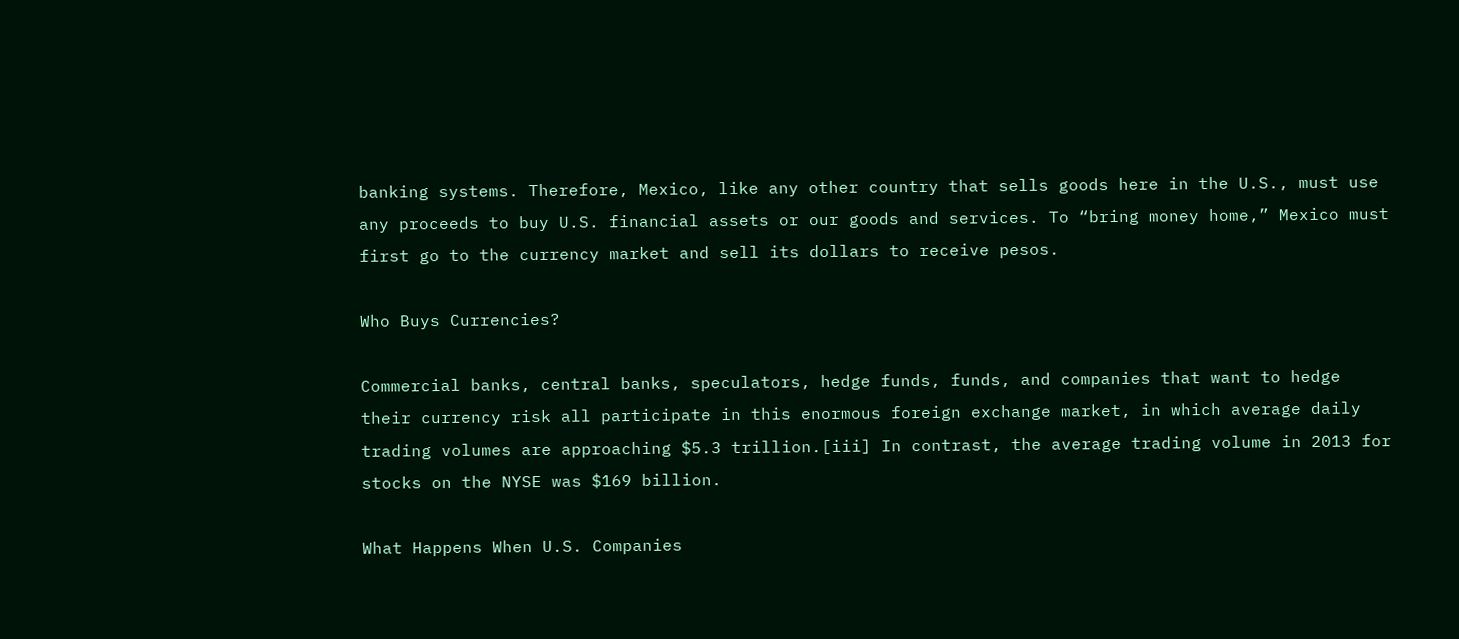banking systems. Therefore, Mexico, like any other country that sells goods here in the U.S., must use any proceeds to buy U.S. financial assets or our goods and services. To “bring money home,” Mexico must first go to the currency market and sell its dollars to receive pesos.

Who Buys Currencies?

Commercial banks, central banks, speculators, hedge funds, funds, and companies that want to hedge their currency risk all participate in this enormous foreign exchange market, in which average daily trading volumes are approaching $5.3 trillion.[iii] In contrast, the average trading volume in 2013 for stocks on the NYSE was $169 billion.

What Happens When U.S. Companies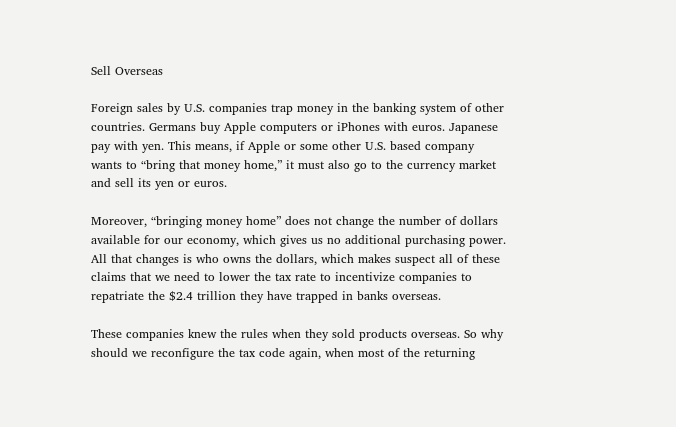Sell Overseas

Foreign sales by U.S. companies trap money in the banking system of other countries. Germans buy Apple computers or iPhones with euros. Japanese pay with yen. This means, if Apple or some other U.S. based company wants to “bring that money home,” it must also go to the currency market and sell its yen or euros.

Moreover, “bringing money home” does not change the number of dollars available for our economy, which gives us no additional purchasing power. All that changes is who owns the dollars, which makes suspect all of these claims that we need to lower the tax rate to incentivize companies to repatriate the $2.4 trillion they have trapped in banks overseas.

These companies knew the rules when they sold products overseas. So why should we reconfigure the tax code again, when most of the returning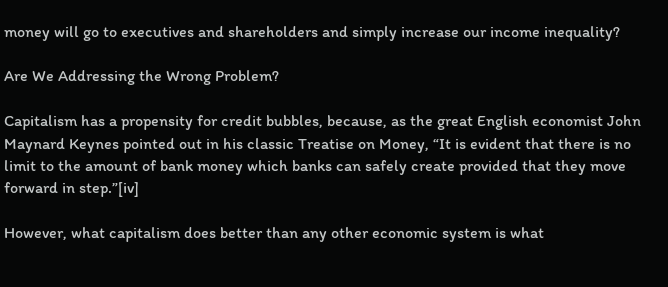money will go to executives and shareholders and simply increase our income inequality?

Are We Addressing the Wrong Problem?

Capitalism has a propensity for credit bubbles, because, as the great English economist John Maynard Keynes pointed out in his classic Treatise on Money, “It is evident that there is no limit to the amount of bank money which banks can safely create provided that they move forward in step.”[iv]

However, what capitalism does better than any other economic system is what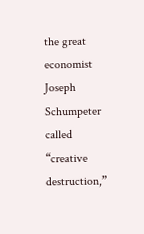the great economist Joseph Schumpeter called “creative destruction,”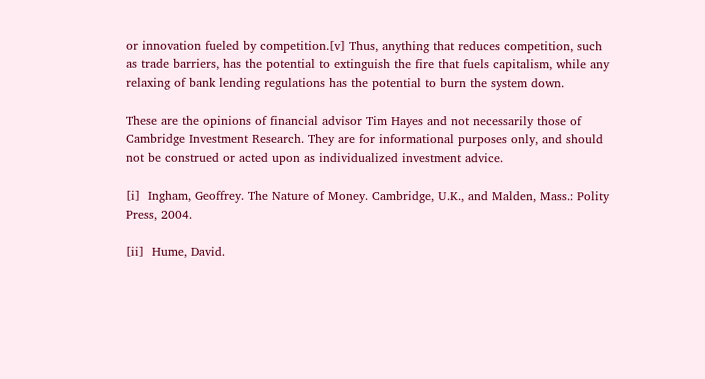or innovation fueled by competition.[v] Thus, anything that reduces competition, such as trade barriers, has the potential to extinguish the fire that fuels capitalism, while any relaxing of bank lending regulations has the potential to burn the system down.

These are the opinions of financial advisor Tim Hayes and not necessarily those of Cambridge Investment Research. They are for informational purposes only, and should not be construed or acted upon as individualized investment advice.

[i]  Ingham, Geoffrey. The Nature of Money. Cambridge, U.K., and Malden, Mass.: Polity Press, 2004.

[ii]  Hume, David.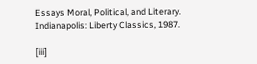Essays Moral, Political, and Literary. Indianapolis: Liberty Classics, 1987.

[iii]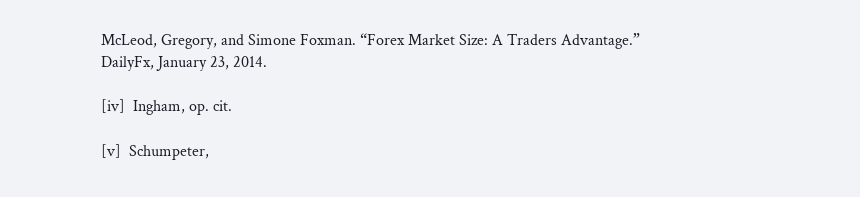McLeod, Gregory, and Simone Foxman. “Forex Market Size: A Traders Advantage.” DailyFx, January 23, 2014.

[iv]  Ingham, op. cit.

[v]  Schumpeter,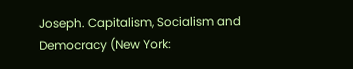Joseph. Capitalism, Socialism and Democracy (New York: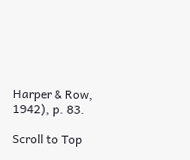Harper & Row, 1942), p. 83.

Scroll to Top